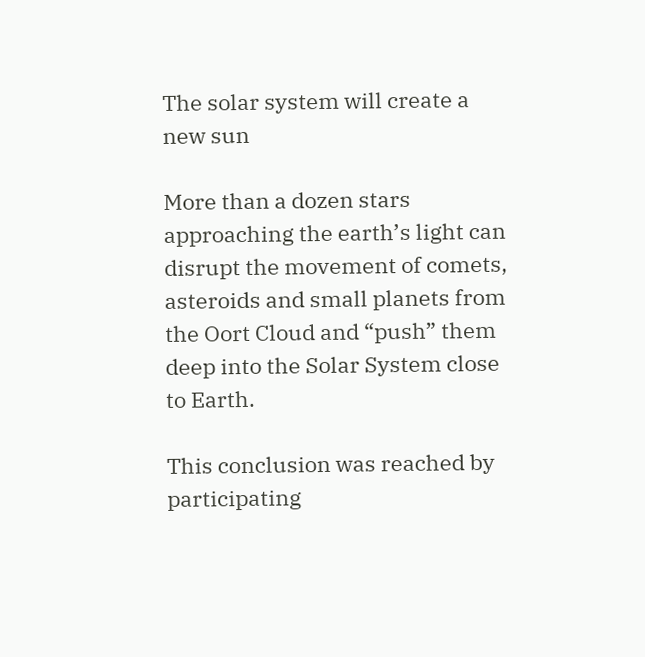The solar system will create a new sun

More than a dozen stars approaching the earth’s light can disrupt the movement of comets, asteroids and small planets from the Oort Cloud and “push” them deep into the Solar System close to Earth.

This conclusion was reached by participating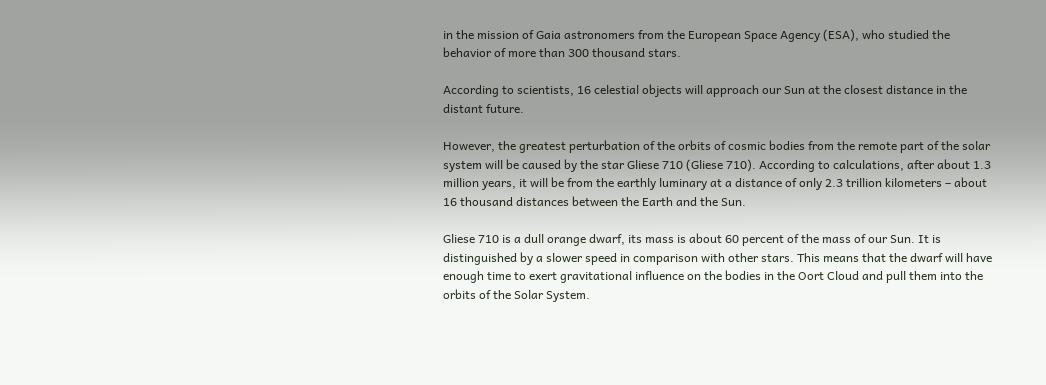in the mission of Gaia astronomers from the European Space Agency (ESA), who studied the behavior of more than 300 thousand stars.

According to scientists, 16 celestial objects will approach our Sun at the closest distance in the distant future.

However, the greatest perturbation of the orbits of cosmic bodies from the remote part of the solar system will be caused by the star Gliese 710 (Gliese 710). According to calculations, after about 1.3 million years, it will be from the earthly luminary at a distance of only 2.3 trillion kilometers – about 16 thousand distances between the Earth and the Sun.

Gliese 710 is a dull orange dwarf, its mass is about 60 percent of the mass of our Sun. It is distinguished by a slower speed in comparison with other stars. This means that the dwarf will have enough time to exert gravitational influence on the bodies in the Oort Cloud and pull them into the orbits of the Solar System.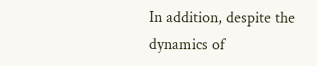In addition, despite the dynamics of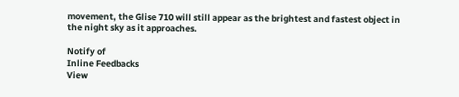movement, the Glise 710 will still appear as the brightest and fastest object in the night sky as it approaches.

Notify of
Inline Feedbacks
View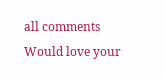all comments
Would love your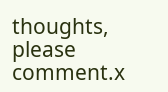thoughts, please comment.x